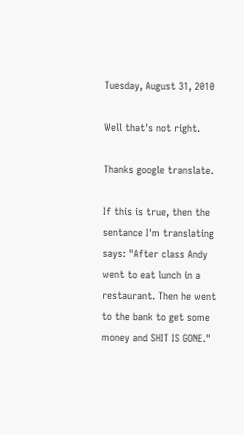Tuesday, August 31, 2010

Well that's not right.

Thanks google translate.

If this is true, then the sentance I'm translating says: "After class Andy went to eat lunch in a restaurant. Then he went to the bank to get some money and SHIT IS GONE."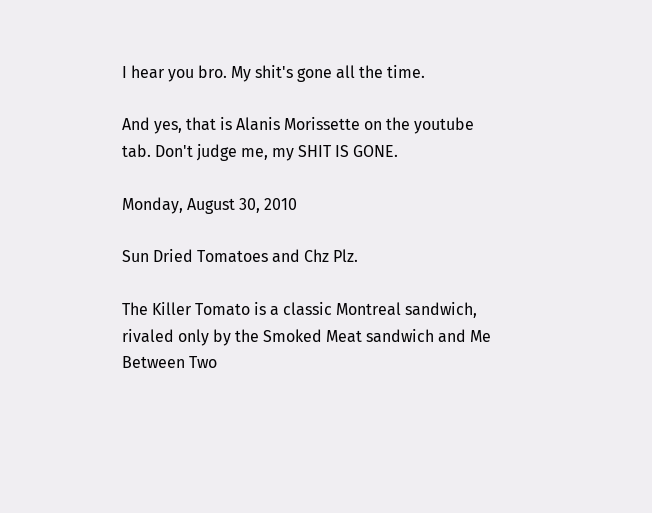I hear you bro. My shit's gone all the time.

And yes, that is Alanis Morissette on the youtube tab. Don't judge me, my SHIT IS GONE.

Monday, August 30, 2010

Sun Dried Tomatoes and Chz Plz.

The Killer Tomato is a classic Montreal sandwich, rivaled only by the Smoked Meat sandwich and Me Between Two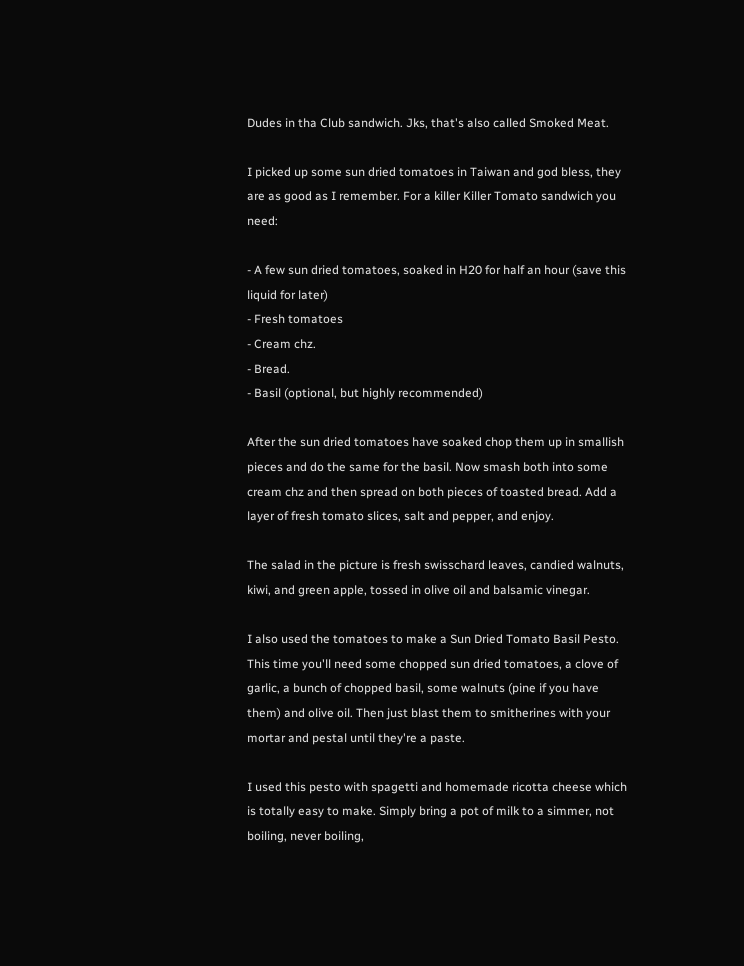Dudes in tha Club sandwich. Jks, that's also called Smoked Meat.

I picked up some sun dried tomatoes in Taiwan and god bless, they are as good as I remember. For a killer Killer Tomato sandwich you need:

- A few sun dried tomatoes, soaked in H20 for half an hour (save this liquid for later)
- Fresh tomatoes
- Cream chz.
- Bread.
- Basil (optional, but highly recommended)

After the sun dried tomatoes have soaked chop them up in smallish pieces and do the same for the basil. Now smash both into some cream chz and then spread on both pieces of toasted bread. Add a layer of fresh tomato slices, salt and pepper, and enjoy.

The salad in the picture is fresh swisschard leaves, candied walnuts, kiwi, and green apple, tossed in olive oil and balsamic vinegar.

I also used the tomatoes to make a Sun Dried Tomato Basil Pesto. This time you'll need some chopped sun dried tomatoes, a clove of garlic, a bunch of chopped basil, some walnuts (pine if you have them) and olive oil. Then just blast them to smitherines with your mortar and pestal until they're a paste.

I used this pesto with spagetti and homemade ricotta cheese which is totally easy to make. Simply bring a pot of milk to a simmer, not boiling, never boiling,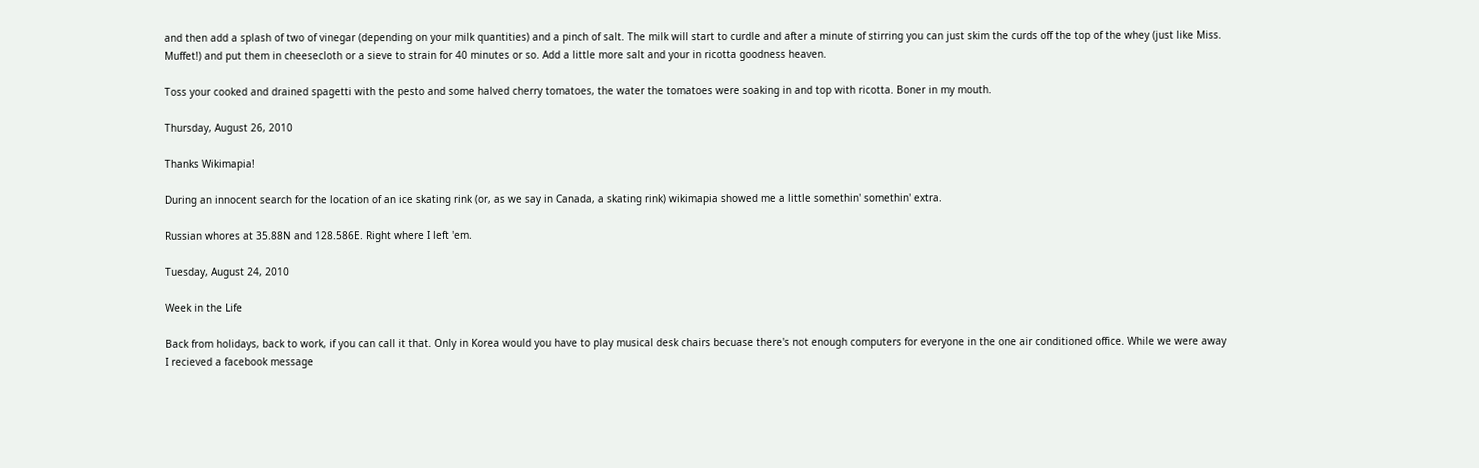and then add a splash of two of vinegar (depending on your milk quantities) and a pinch of salt. The milk will start to curdle and after a minute of stirring you can just skim the curds off the top of the whey (just like Miss. Muffet!) and put them in cheesecloth or a sieve to strain for 40 minutes or so. Add a little more salt and your in ricotta goodness heaven.

Toss your cooked and drained spagetti with the pesto and some halved cherry tomatoes, the water the tomatoes were soaking in and top with ricotta. Boner in my mouth.

Thursday, August 26, 2010

Thanks Wikimapia!

During an innocent search for the location of an ice skating rink (or, as we say in Canada, a skating rink) wikimapia showed me a little somethin' somethin' extra.

Russian whores at 35.88N and 128.586E. Right where I left 'em.

Tuesday, August 24, 2010

Week in the Life

Back from holidays, back to work, if you can call it that. Only in Korea would you have to play musical desk chairs becuase there's not enough computers for everyone in the one air conditioned office. While we were away I recieved a facebook message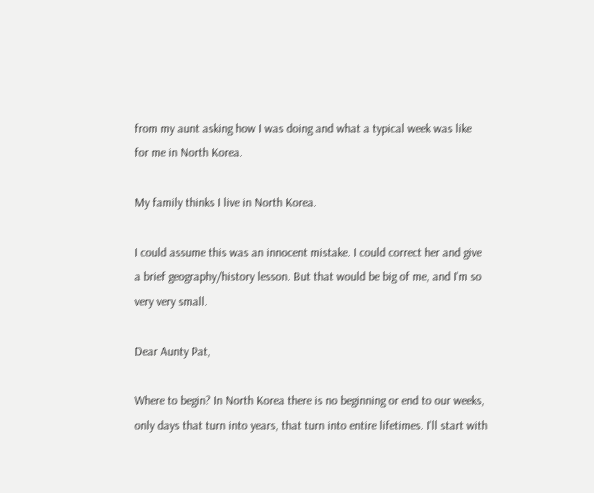from my aunt asking how I was doing and what a typical week was like for me in North Korea.

My family thinks I live in North Korea.

I could assume this was an innocent mistake. I could correct her and give a brief geography/history lesson. But that would be big of me, and I'm so very very small.

Dear Aunty Pat,

Where to begin? In North Korea there is no beginning or end to our weeks, only days that turn into years, that turn into entire lifetimes. I'll start with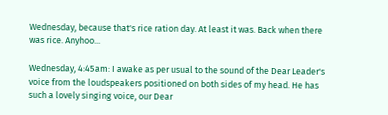Wednesday, because that's rice ration day. At least it was. Back when there was rice. Anyhoo...

Wednesday, 4:45am: I awake as per usual to the sound of the Dear Leader's voice from the loudspeakers positioned on both sides of my head. He has such a lovely singing voice, our Dear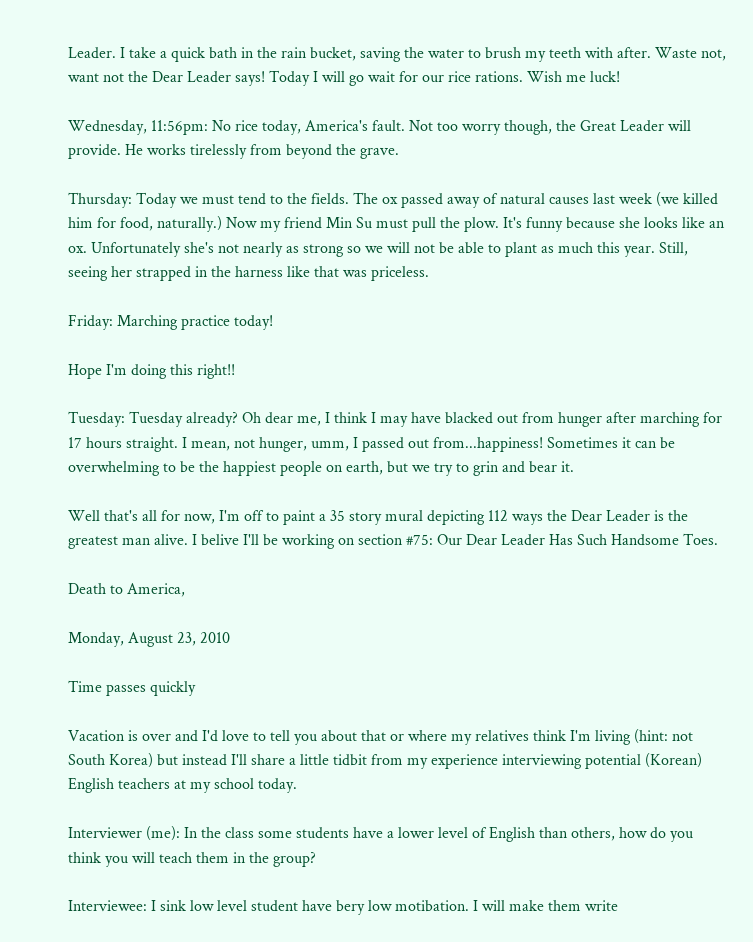Leader. I take a quick bath in the rain bucket, saving the water to brush my teeth with after. Waste not, want not the Dear Leader says! Today I will go wait for our rice rations. Wish me luck!

Wednesday, 11:56pm: No rice today, America's fault. Not too worry though, the Great Leader will provide. He works tirelessly from beyond the grave.

Thursday: Today we must tend to the fields. The ox passed away of natural causes last week (we killed him for food, naturally.) Now my friend Min Su must pull the plow. It's funny because she looks like an ox. Unfortunately she's not nearly as strong so we will not be able to plant as much this year. Still, seeing her strapped in the harness like that was priceless.

Friday: Marching practice today!

Hope I'm doing this right!!

Tuesday: Tuesday already? Oh dear me, I think I may have blacked out from hunger after marching for 17 hours straight. I mean, not hunger, umm, I passed out from...happiness! Sometimes it can be overwhelming to be the happiest people on earth, but we try to grin and bear it.

Well that's all for now, I'm off to paint a 35 story mural depicting 112 ways the Dear Leader is the greatest man alive. I belive I'll be working on section #75: Our Dear Leader Has Such Handsome Toes.

Death to America,

Monday, August 23, 2010

Time passes quickly

Vacation is over and I'd love to tell you about that or where my relatives think I'm living (hint: not South Korea) but instead I'll share a little tidbit from my experience interviewing potential (Korean) English teachers at my school today.

Interviewer (me): In the class some students have a lower level of English than others, how do you think you will teach them in the group?

Interviewee: I sink low level student have bery low motibation. I will make them write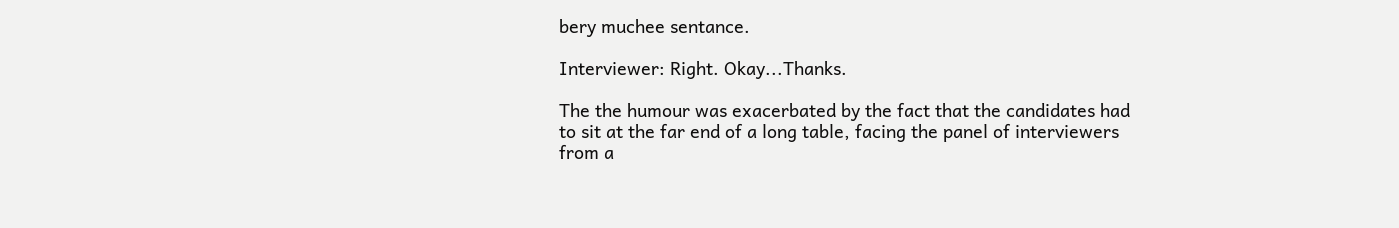bery muchee sentance.

Interviewer: Right. Okay...Thanks.

The the humour was exacerbated by the fact that the candidates had to sit at the far end of a long table, facing the panel of interviewers from a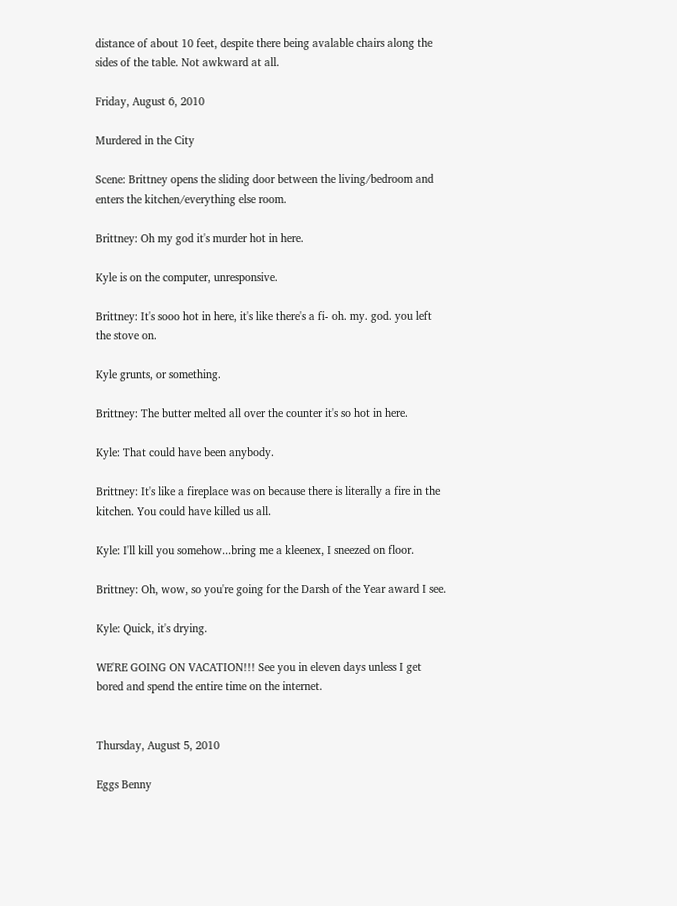distance of about 10 feet, despite there being avalable chairs along the sides of the table. Not awkward at all.

Friday, August 6, 2010

Murdered in the City

Scene: Brittney opens the sliding door between the living/bedroom and enters the kitchen/everything else room.

Brittney: Oh my god it's murder hot in here.

Kyle is on the computer, unresponsive.

Brittney: It's sooo hot in here, it's like there's a fi- oh. my. god. you left the stove on.

Kyle grunts, or something.

Brittney: The butter melted all over the counter it's so hot in here.

Kyle: That could have been anybody.

Brittney: It's like a fireplace was on because there is literally a fire in the kitchen. You could have killed us all.

Kyle: I'll kill you somehow...bring me a kleenex, I sneezed on floor.

Brittney: Oh, wow, so you're going for the Darsh of the Year award I see.

Kyle: Quick, it's drying.

WE'RE GOING ON VACATION!!! See you in eleven days unless I get bored and spend the entire time on the internet.


Thursday, August 5, 2010

Eggs Benny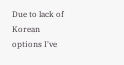Due to lack of Korean options I've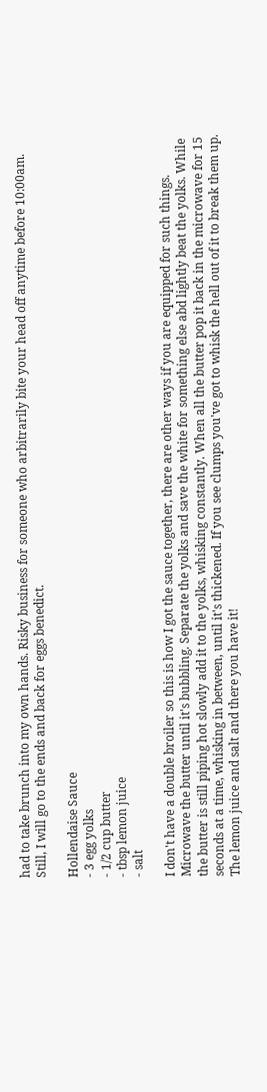had to take brunch into my own hands. Risky business for someone who arbitrarily bite your head off anytime before 10:00am. Still, I will go to the ends and back for eggs benedict.

Hollendaise Sauce
- 3 egg yolks
- 1/2 cup butter
- tbsp lemon juice
- salt

I don't have a double broiler so this is how I got the sauce together, there are other ways if you are equipped for such things. Microwave the butter until it's bubbling. Separate the yolks and save the white for something else abd lightly beat the yolks. While the butter is still piping hot slowly add it to the yolks, whisking constantly. When all the butter pop it back in the microwave for 15 seconds at a time, whisking in between, until it's thickened. If you see clumps you've got to whisk the hell out of it to break them up. The lemon juice and salt and there you have it!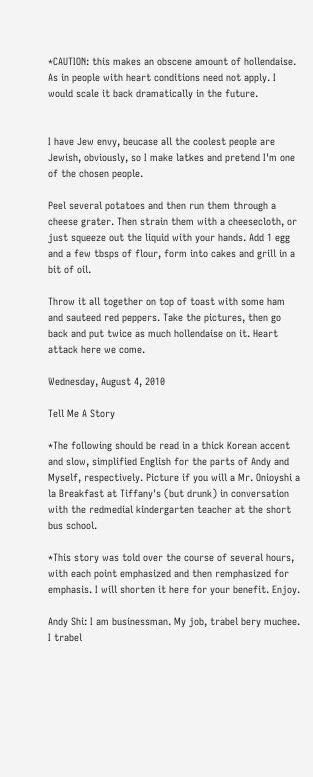*CAUTION: this makes an obscene amount of hollendaise. As in people with heart conditions need not apply. I would scale it back dramatically in the future.


I have Jew envy, beucase all the coolest people are Jewish, obviously, so I make latkes and pretend I'm one of the chosen people.

Peel several potatoes and then run them through a cheese grater. Then strain them with a cheesecloth, or just squeeze out the liquid with your hands. Add 1 egg and a few tbsps of flour, form into cakes and grill in a bit of oil.

Throw it all together on top of toast with some ham and sauteed red peppers. Take the pictures, then go back and put twice as much hollendaise on it. Heart attack here we come.

Wednesday, August 4, 2010

Tell Me A Story

*The following should be read in a thick Korean accent and slow, simplified English for the parts of Andy and Myself, respectively. Picture if you will a Mr. Onioyshi a la Breakfast at Tiffany's (but drunk) in conversation with the redmedial kindergarten teacher at the short bus school.

*This story was told over the course of several hours, with each point emphasized and then remphasized for emphasis. I will shorten it here for your benefit. Enjoy.

Andy Shi: I am businessman. My job, trabel bery muchee. I trabel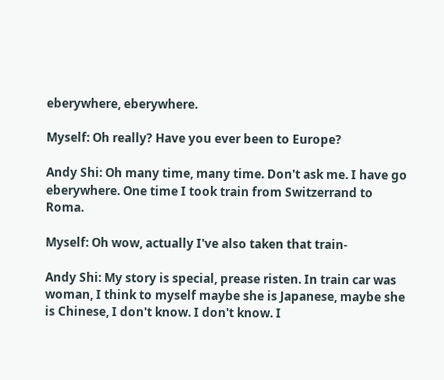eberywhere, eberywhere.

Myself: Oh really? Have you ever been to Europe?

Andy Shi: Oh many time, many time. Don't ask me. I have go eberywhere. One time I took train from Switzerrand to Roma.

Myself: Oh wow, actually I've also taken that train-

Andy Shi: My story is special, prease risten. In train car was woman, I think to myself maybe she is Japanese, maybe she is Chinese, I don't know. I don't know. I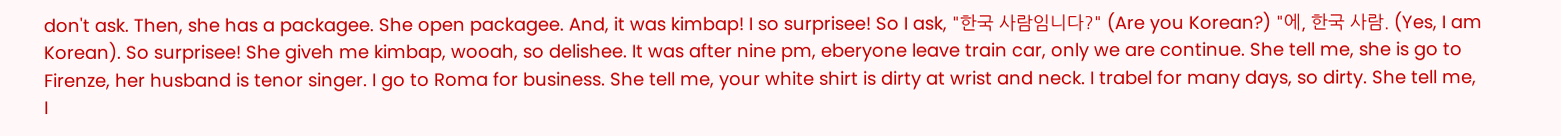don't ask. Then, she has a packagee. She open packagee. And, it was kimbap! I so surprisee! So I ask, "한국 사람임니다?" (Are you Korean?) "에, 한국 사람. (Yes, I am Korean). So surprisee! She giveh me kimbap, wooah, so delishee. It was after nine pm, eberyone leave train car, only we are continue. She tell me, she is go to Firenze, her husband is tenor singer. I go to Roma for business. She tell me, your white shirt is dirty at wrist and neck. I trabel for many days, so dirty. She tell me, I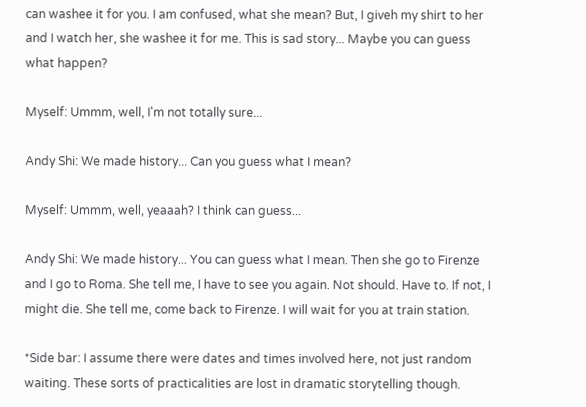can washee it for you. I am confused, what she mean? But, I giveh my shirt to her and I watch her, she washee it for me. This is sad story... Maybe you can guess what happen?

Myself: Ummm, well, I'm not totally sure...

Andy Shi: We made history... Can you guess what I mean?

Myself: Ummm, well, yeaaah? I think can guess...

Andy Shi: We made history... You can guess what I mean. Then she go to Firenze and I go to Roma. She tell me, I have to see you again. Not should. Have to. If not, I might die. She tell me, come back to Firenze. I will wait for you at train station.

*Side bar: I assume there were dates and times involved here, not just random waiting. These sorts of practicalities are lost in dramatic storytelling though.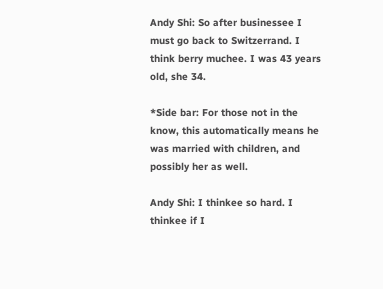Andy Shi: So after businessee I must go back to Switzerrand. I think berry muchee. I was 43 years old, she 34.

*Side bar: For those not in the know, this automatically means he was married with children, and possibly her as well.

Andy Shi: I thinkee so hard. I thinkee if I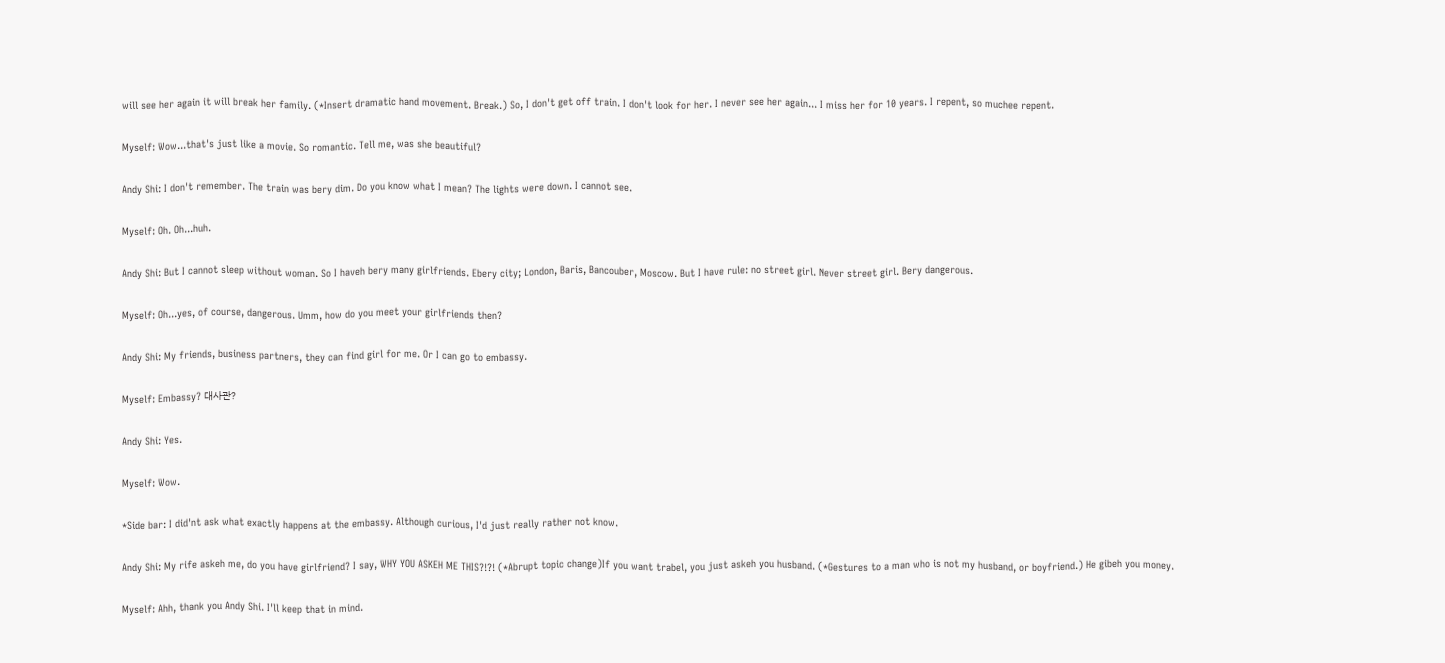will see her again it will break her family. (*Insert dramatic hand movement. Break.) So, I don't get off train. I don't look for her. I never see her again... I miss her for 10 years. I repent, so muchee repent.

Myself: Wow...that's just like a movie. So romantic. Tell me, was she beautiful?

Andy Shi: I don't remember. The train was bery dim. Do you know what I mean? The lights were down. I cannot see.

Myself: Oh. Oh...huh.

Andy Shi: But I cannot sleep without woman. So I haveh bery many girlfriends. Ebery city; London, Baris, Bancouber, Moscow. But I have rule: no street girl. Never street girl. Bery dangerous.

Myself: Oh...yes, of course, dangerous. Umm, how do you meet your girlfriends then?

Andy Shi: My friends, business partners, they can find girl for me. Or I can go to embassy.

Myself: Embassy? 대사관?

Andy Shi: Yes.

Myself: Wow.

*Side bar: I did'nt ask what exactly happens at the embassy. Although curious, I'd just really rather not know.

Andy Shi: My rife askeh me, do you have girlfriend? I say, WHY YOU ASKEH ME THIS?!?! (*Abrupt topic change)If you want trabel, you just askeh you husband. (*Gestures to a man who is not my husband, or boyfriend.) He gibeh you money.

Myself: Ahh, thank you Andy Shi. I'll keep that in mind.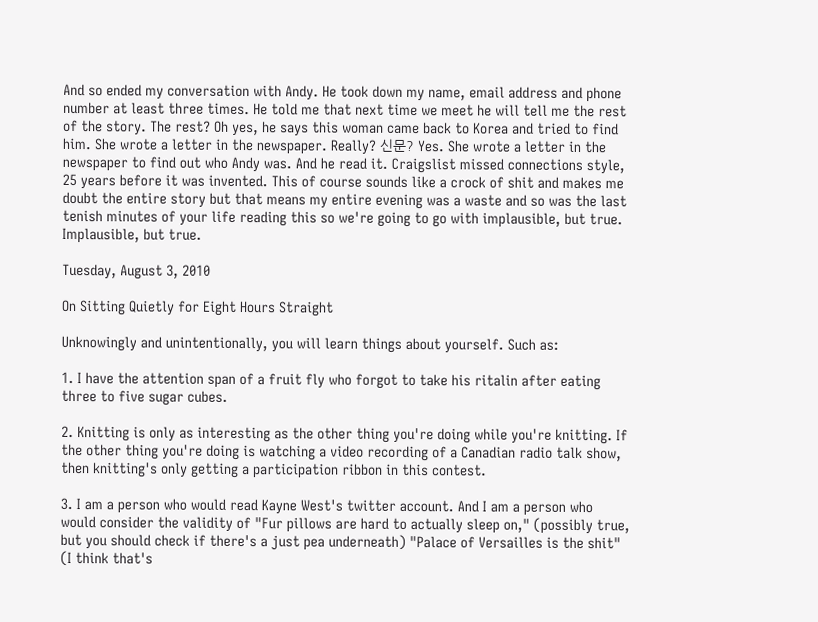And so ended my conversation with Andy. He took down my name, email address and phone number at least three times. He told me that next time we meet he will tell me the rest of the story. The rest? Oh yes, he says this woman came back to Korea and tried to find him. She wrote a letter in the newspaper. Really? 신문? Yes. She wrote a letter in the newspaper to find out who Andy was. And he read it. Craigslist missed connections style, 25 years before it was invented. This of course sounds like a crock of shit and makes me doubt the entire story but that means my entire evening was a waste and so was the last tenish minutes of your life reading this so we're going to go with implausible, but true. Implausible, but true.

Tuesday, August 3, 2010

On Sitting Quietly for Eight Hours Straight

Unknowingly and unintentionally, you will learn things about yourself. Such as:

1. I have the attention span of a fruit fly who forgot to take his ritalin after eating three to five sugar cubes.

2. Knitting is only as interesting as the other thing you're doing while you're knitting. If the other thing you're doing is watching a video recording of a Canadian radio talk show, then knitting's only getting a participation ribbon in this contest.

3. I am a person who would read Kayne West's twitter account. And I am a person who would consider the validity of "Fur pillows are hard to actually sleep on," (possibly true, but you should check if there's a just pea underneath) "Palace of Versailles is the shit" (I think that's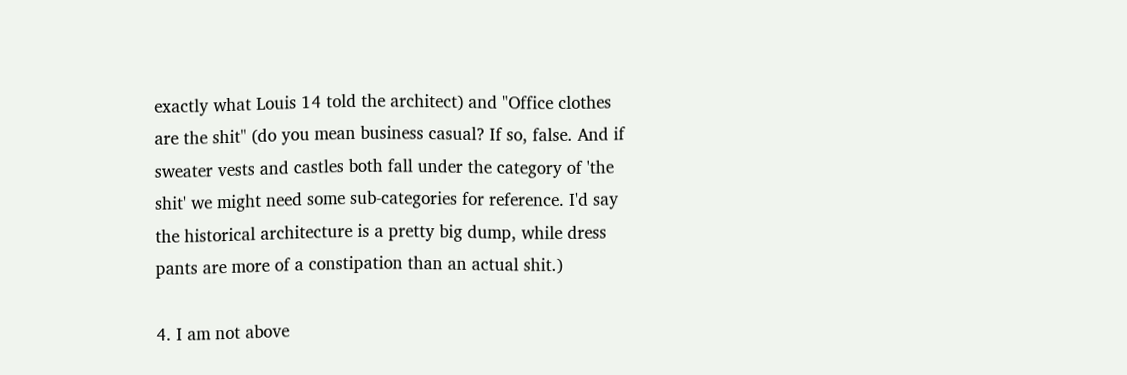exactly what Louis 14 told the architect) and "Office clothes are the shit" (do you mean business casual? If so, false. And if sweater vests and castles both fall under the category of 'the shit' we might need some sub-categories for reference. I'd say the historical architecture is a pretty big dump, while dress pants are more of a constipation than an actual shit.)

4. I am not above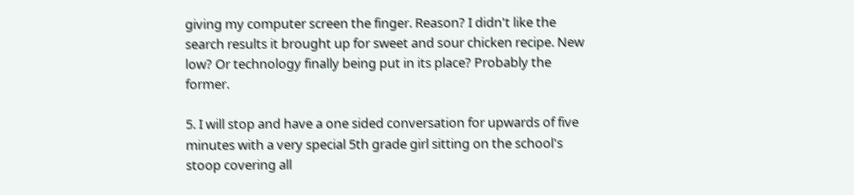giving my computer screen the finger. Reason? I didn't like the search results it brought up for sweet and sour chicken recipe. New low? Or technology finally being put in its place? Probably the former.

5. I will stop and have a one sided conversation for upwards of five minutes with a very special 5th grade girl sitting on the school's stoop covering all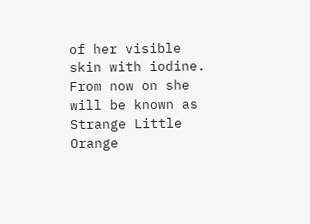of her visible skin with iodine. From now on she will be known as Strange Little Orange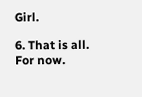Girl.

6. That is all. For now.